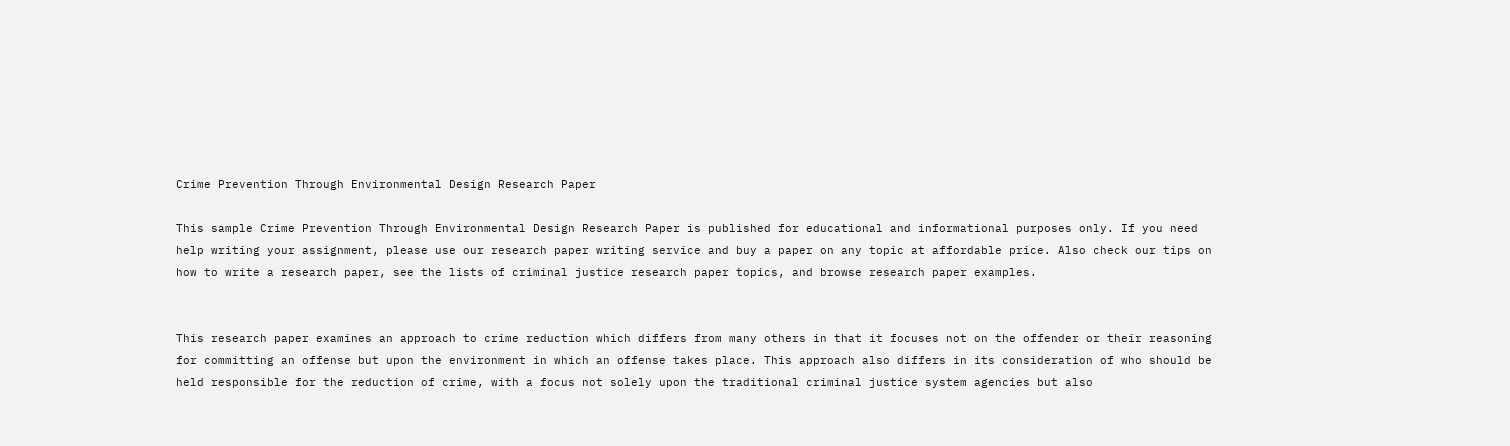Crime Prevention Through Environmental Design Research Paper

This sample Crime Prevention Through Environmental Design Research Paper is published for educational and informational purposes only. If you need help writing your assignment, please use our research paper writing service and buy a paper on any topic at affordable price. Also check our tips on how to write a research paper, see the lists of criminal justice research paper topics, and browse research paper examples.


This research paper examines an approach to crime reduction which differs from many others in that it focuses not on the offender or their reasoning for committing an offense but upon the environment in which an offense takes place. This approach also differs in its consideration of who should be held responsible for the reduction of crime, with a focus not solely upon the traditional criminal justice system agencies but also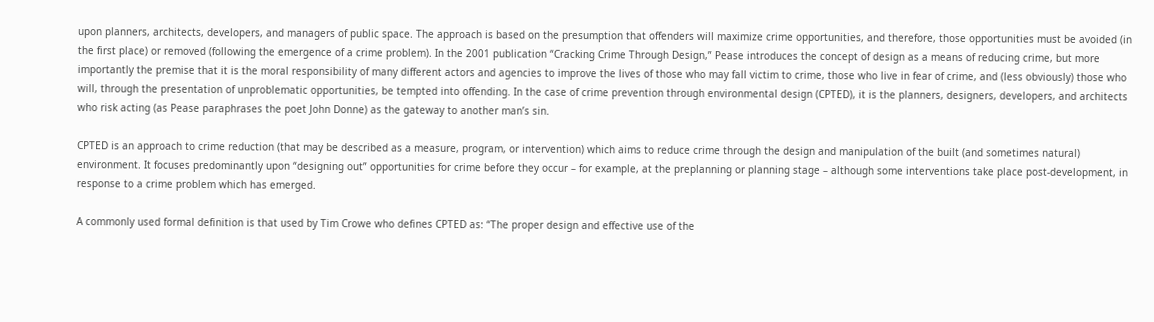upon planners, architects, developers, and managers of public space. The approach is based on the presumption that offenders will maximize crime opportunities, and therefore, those opportunities must be avoided (in the first place) or removed (following the emergence of a crime problem). In the 2001 publication “Cracking Crime Through Design,” Pease introduces the concept of design as a means of reducing crime, but more importantly the premise that it is the moral responsibility of many different actors and agencies to improve the lives of those who may fall victim to crime, those who live in fear of crime, and (less obviously) those who will, through the presentation of unproblematic opportunities, be tempted into offending. In the case of crime prevention through environmental design (CPTED), it is the planners, designers, developers, and architects who risk acting (as Pease paraphrases the poet John Donne) as the gateway to another man’s sin.

CPTED is an approach to crime reduction (that may be described as a measure, program, or intervention) which aims to reduce crime through the design and manipulation of the built (and sometimes natural) environment. It focuses predominantly upon “designing out” opportunities for crime before they occur – for example, at the preplanning or planning stage – although some interventions take place post-development, in response to a crime problem which has emerged.

A commonly used formal definition is that used by Tim Crowe who defines CPTED as: “The proper design and effective use of the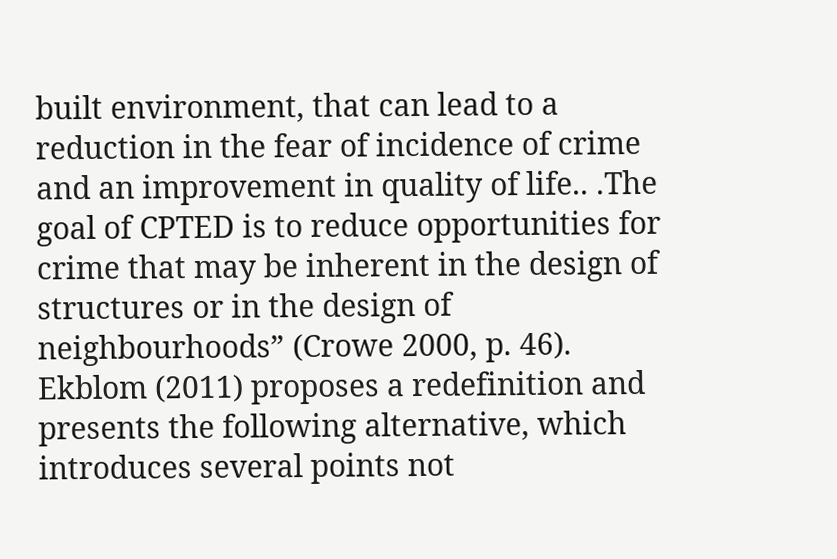built environment, that can lead to a reduction in the fear of incidence of crime and an improvement in quality of life.. .The goal of CPTED is to reduce opportunities for crime that may be inherent in the design of structures or in the design of neighbourhoods” (Crowe 2000, p. 46). Ekblom (2011) proposes a redefinition and presents the following alternative, which introduces several points not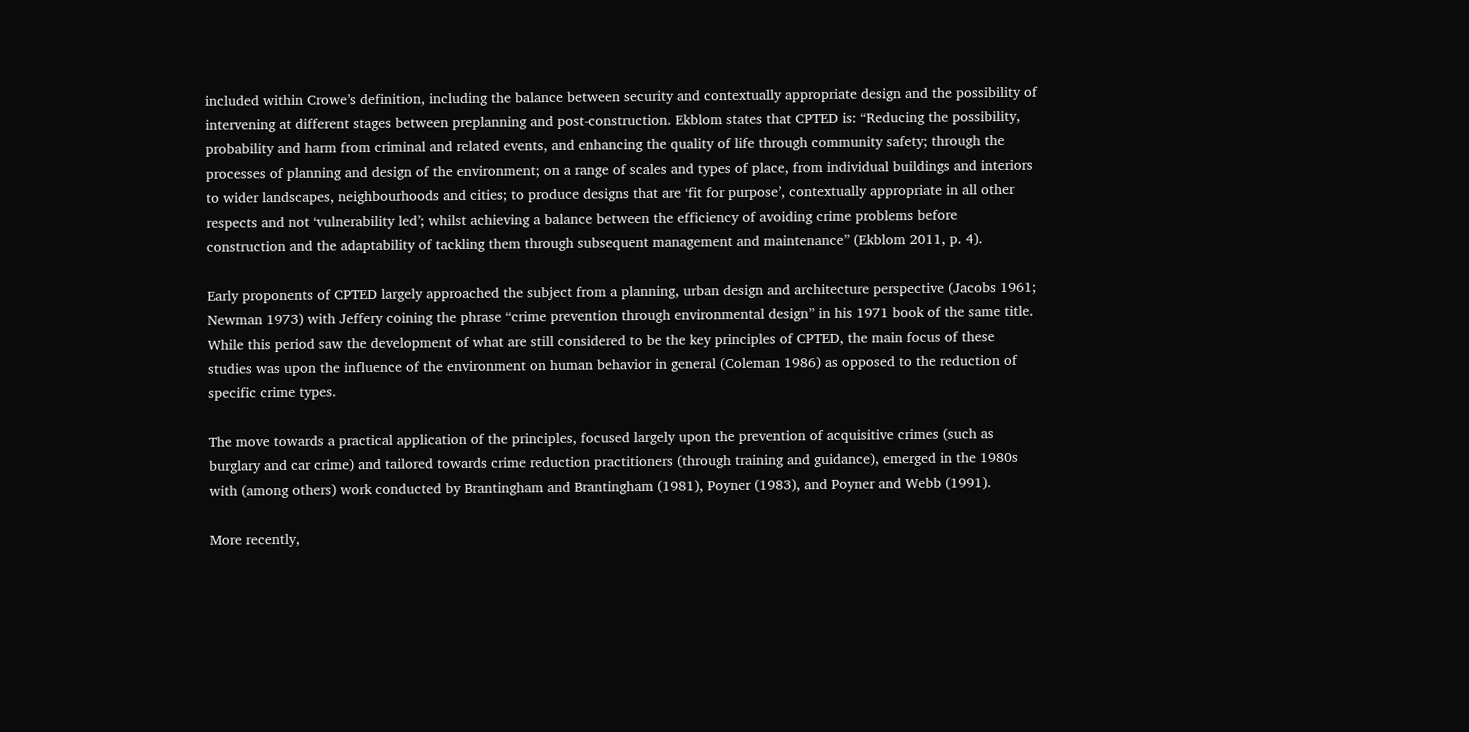included within Crowe’s definition, including the balance between security and contextually appropriate design and the possibility of intervening at different stages between preplanning and post-construction. Ekblom states that CPTED is: “Reducing the possibility, probability and harm from criminal and related events, and enhancing the quality of life through community safety; through the processes of planning and design of the environment; on a range of scales and types of place, from individual buildings and interiors to wider landscapes, neighbourhoods and cities; to produce designs that are ‘fit for purpose’, contextually appropriate in all other respects and not ‘vulnerability led’; whilst achieving a balance between the efficiency of avoiding crime problems before construction and the adaptability of tackling them through subsequent management and maintenance” (Ekblom 2011, p. 4).

Early proponents of CPTED largely approached the subject from a planning, urban design and architecture perspective (Jacobs 1961; Newman 1973) with Jeffery coining the phrase “crime prevention through environmental design” in his 1971 book of the same title. While this period saw the development of what are still considered to be the key principles of CPTED, the main focus of these studies was upon the influence of the environment on human behavior in general (Coleman 1986) as opposed to the reduction of specific crime types.

The move towards a practical application of the principles, focused largely upon the prevention of acquisitive crimes (such as burglary and car crime) and tailored towards crime reduction practitioners (through training and guidance), emerged in the 1980s with (among others) work conducted by Brantingham and Brantingham (1981), Poyner (1983), and Poyner and Webb (1991).

More recently,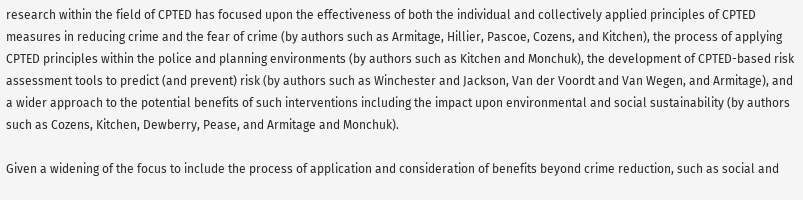research within the field of CPTED has focused upon the effectiveness of both the individual and collectively applied principles of CPTED measures in reducing crime and the fear of crime (by authors such as Armitage, Hillier, Pascoe, Cozens, and Kitchen), the process of applying CPTED principles within the police and planning environments (by authors such as Kitchen and Monchuk), the development of CPTED-based risk assessment tools to predict (and prevent) risk (by authors such as Winchester and Jackson, Van der Voordt and Van Wegen, and Armitage), and a wider approach to the potential benefits of such interventions including the impact upon environmental and social sustainability (by authors such as Cozens, Kitchen, Dewberry, Pease, and Armitage and Monchuk).

Given a widening of the focus to include the process of application and consideration of benefits beyond crime reduction, such as social and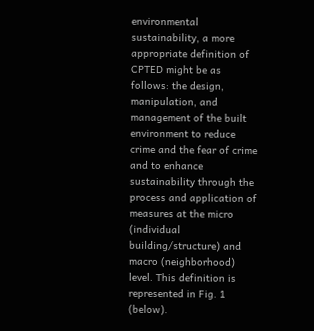environmental sustainability, a more appropriate definition of CPTED might be as follows: the design, manipulation, and management of the built environment to reduce crime and the fear of crime and to enhance sustainability through the process and application of measures at the micro (individual building/structure) and macro (neighborhood) level. This definition is represented in Fig. 1 (below).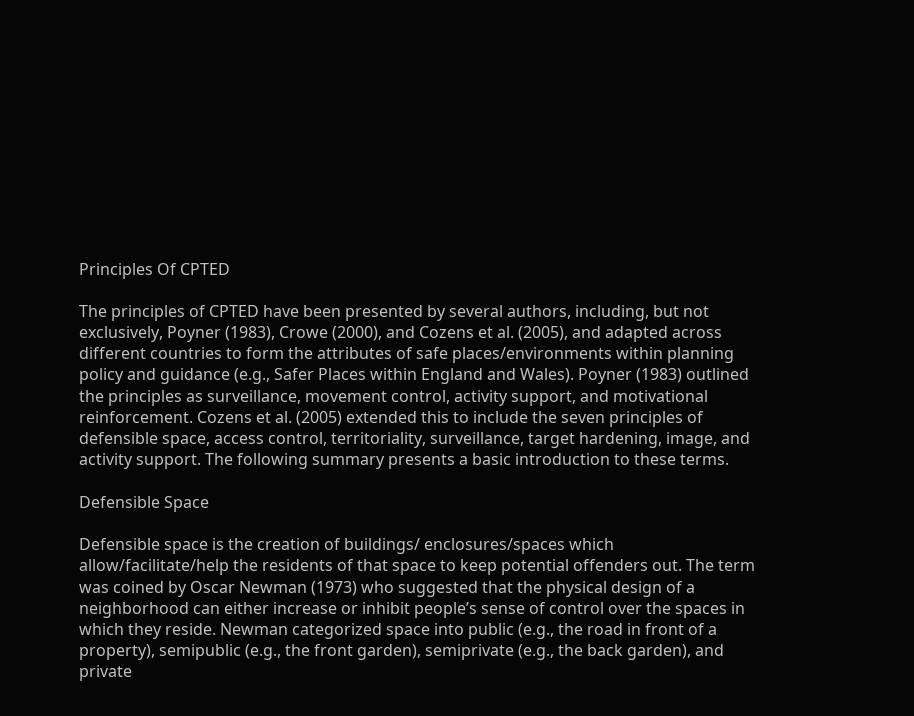Principles Of CPTED

The principles of CPTED have been presented by several authors, including, but not exclusively, Poyner (1983), Crowe (2000), and Cozens et al. (2005), and adapted across different countries to form the attributes of safe places/environments within planning policy and guidance (e.g., Safer Places within England and Wales). Poyner (1983) outlined the principles as surveillance, movement control, activity support, and motivational reinforcement. Cozens et al. (2005) extended this to include the seven principles of defensible space, access control, territoriality, surveillance, target hardening, image, and activity support. The following summary presents a basic introduction to these terms.

Defensible Space

Defensible space is the creation of buildings/ enclosures/spaces which allow/facilitate/help the residents of that space to keep potential offenders out. The term was coined by Oscar Newman (1973) who suggested that the physical design of a neighborhood can either increase or inhibit people’s sense of control over the spaces in which they reside. Newman categorized space into public (e.g., the road in front of a property), semipublic (e.g., the front garden), semiprivate (e.g., the back garden), and private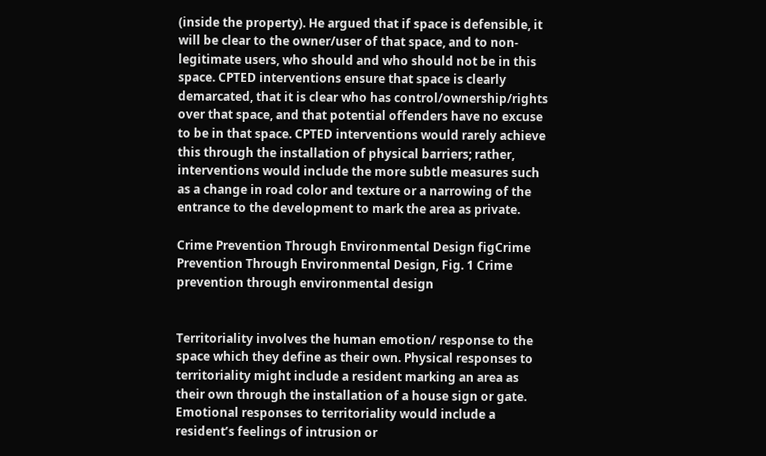(inside the property). He argued that if space is defensible, it will be clear to the owner/user of that space, and to non-legitimate users, who should and who should not be in this space. CPTED interventions ensure that space is clearly demarcated, that it is clear who has control/ownership/rights over that space, and that potential offenders have no excuse to be in that space. CPTED interventions would rarely achieve this through the installation of physical barriers; rather, interventions would include the more subtle measures such as a change in road color and texture or a narrowing of the entrance to the development to mark the area as private.

Crime Prevention Through Environmental Design figCrime Prevention Through Environmental Design, Fig. 1 Crime prevention through environmental design


Territoriality involves the human emotion/ response to the space which they define as their own. Physical responses to territoriality might include a resident marking an area as their own through the installation of a house sign or gate. Emotional responses to territoriality would include a resident’s feelings of intrusion or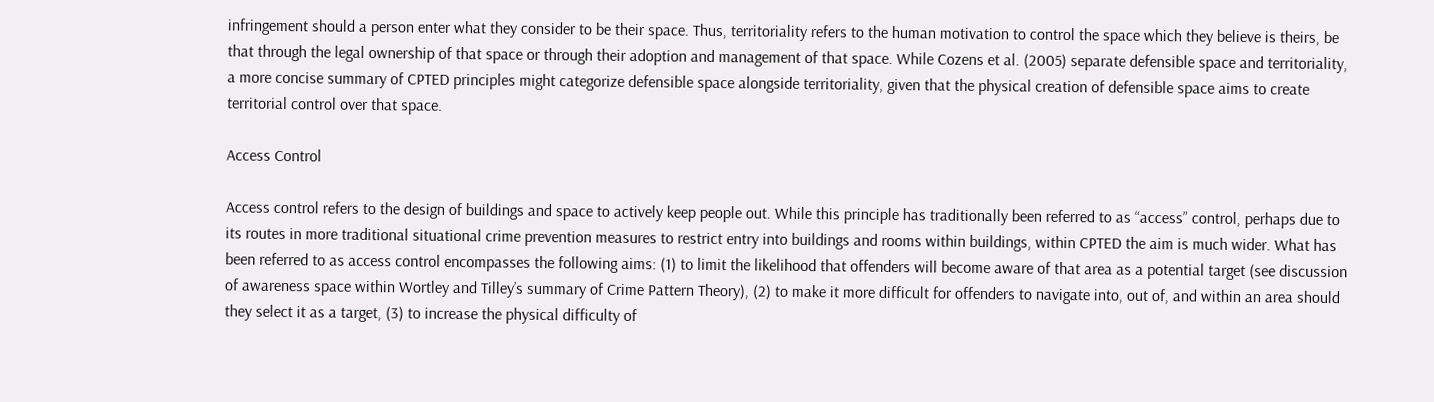infringement should a person enter what they consider to be their space. Thus, territoriality refers to the human motivation to control the space which they believe is theirs, be that through the legal ownership of that space or through their adoption and management of that space. While Cozens et al. (2005) separate defensible space and territoriality, a more concise summary of CPTED principles might categorize defensible space alongside territoriality, given that the physical creation of defensible space aims to create territorial control over that space.

Access Control

Access control refers to the design of buildings and space to actively keep people out. While this principle has traditionally been referred to as “access” control, perhaps due to its routes in more traditional situational crime prevention measures to restrict entry into buildings and rooms within buildings, within CPTED the aim is much wider. What has been referred to as access control encompasses the following aims: (1) to limit the likelihood that offenders will become aware of that area as a potential target (see discussion of awareness space within Wortley and Tilley’s summary of Crime Pattern Theory), (2) to make it more difficult for offenders to navigate into, out of, and within an area should they select it as a target, (3) to increase the physical difficulty of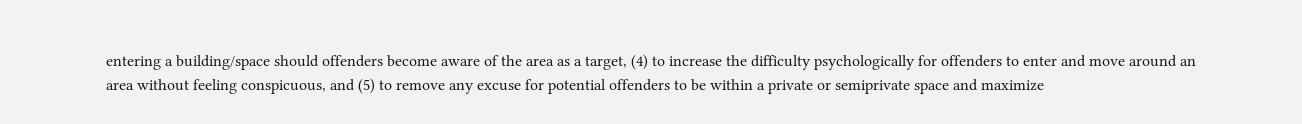entering a building/space should offenders become aware of the area as a target, (4) to increase the difficulty psychologically for offenders to enter and move around an area without feeling conspicuous, and (5) to remove any excuse for potential offenders to be within a private or semiprivate space and maximize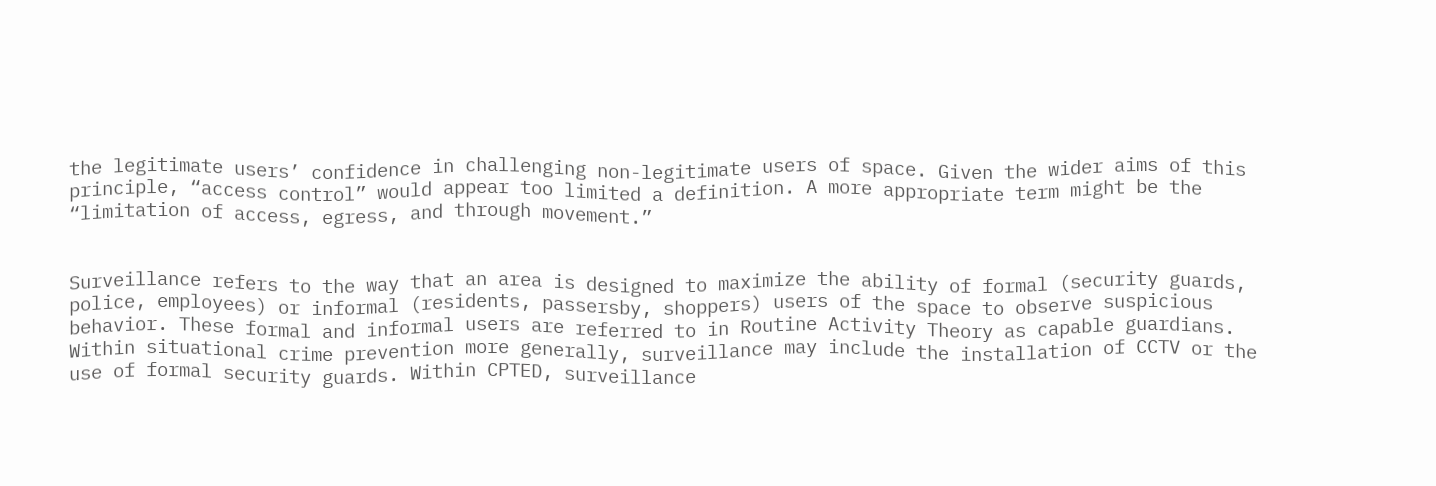the legitimate users’ confidence in challenging non-legitimate users of space. Given the wider aims of this principle, “access control” would appear too limited a definition. A more appropriate term might be the “limitation of access, egress, and through movement.”


Surveillance refers to the way that an area is designed to maximize the ability of formal (security guards, police, employees) or informal (residents, passersby, shoppers) users of the space to observe suspicious behavior. These formal and informal users are referred to in Routine Activity Theory as capable guardians. Within situational crime prevention more generally, surveillance may include the installation of CCTV or the use of formal security guards. Within CPTED, surveillance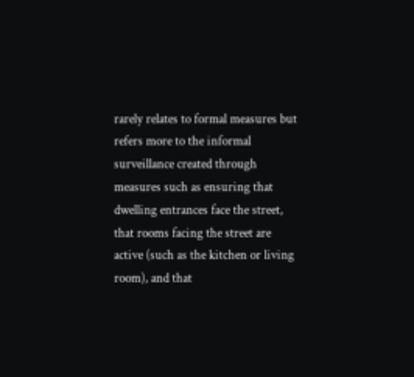rarely relates to formal measures but refers more to the informal surveillance created through measures such as ensuring that dwelling entrances face the street, that rooms facing the street are active (such as the kitchen or living room), and that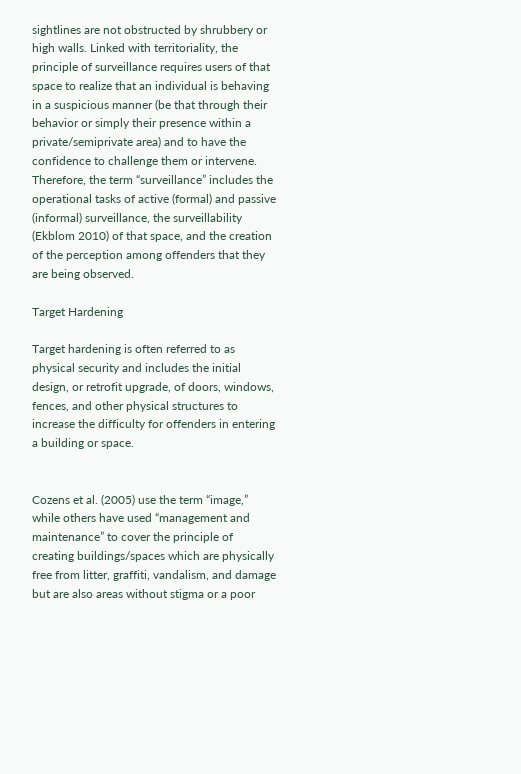sightlines are not obstructed by shrubbery or high walls. Linked with territoriality, the principle of surveillance requires users of that space to realize that an individual is behaving in a suspicious manner (be that through their behavior or simply their presence within a private/semiprivate area) and to have the confidence to challenge them or intervene. Therefore, the term “surveillance” includes the operational tasks of active (formal) and passive (informal) surveillance, the surveillability (Ekblom 2010) of that space, and the creation of the perception among offenders that they are being observed.

Target Hardening

Target hardening is often referred to as physical security and includes the initial design, or retrofit upgrade, of doors, windows, fences, and other physical structures to increase the difficulty for offenders in entering a building or space.


Cozens et al. (2005) use the term “image,” while others have used “management and maintenance” to cover the principle of creating buildings/spaces which are physically free from litter, graffiti, vandalism, and damage but are also areas without stigma or a poor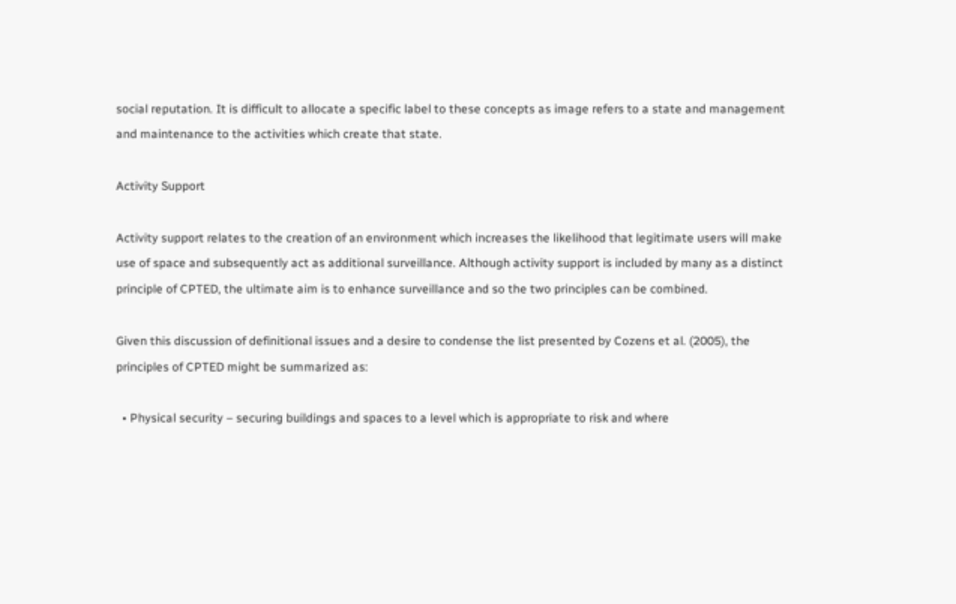social reputation. It is difficult to allocate a specific label to these concepts as image refers to a state and management and maintenance to the activities which create that state.

Activity Support

Activity support relates to the creation of an environment which increases the likelihood that legitimate users will make use of space and subsequently act as additional surveillance. Although activity support is included by many as a distinct principle of CPTED, the ultimate aim is to enhance surveillance and so the two principles can be combined.

Given this discussion of definitional issues and a desire to condense the list presented by Cozens et al. (2005), the principles of CPTED might be summarized as:

  • Physical security – securing buildings and spaces to a level which is appropriate to risk and where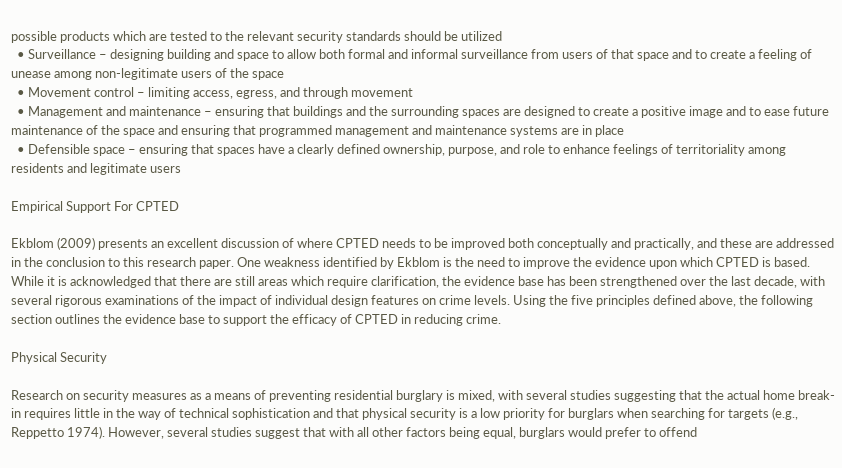possible products which are tested to the relevant security standards should be utilized
  • Surveillance – designing building and space to allow both formal and informal surveillance from users of that space and to create a feeling of unease among non-legitimate users of the space
  • Movement control – limiting access, egress, and through movement
  • Management and maintenance – ensuring that buildings and the surrounding spaces are designed to create a positive image and to ease future maintenance of the space and ensuring that programmed management and maintenance systems are in place
  • Defensible space – ensuring that spaces have a clearly defined ownership, purpose, and role to enhance feelings of territoriality among residents and legitimate users

Empirical Support For CPTED

Ekblom (2009) presents an excellent discussion of where CPTED needs to be improved both conceptually and practically, and these are addressed in the conclusion to this research paper. One weakness identified by Ekblom is the need to improve the evidence upon which CPTED is based. While it is acknowledged that there are still areas which require clarification, the evidence base has been strengthened over the last decade, with several rigorous examinations of the impact of individual design features on crime levels. Using the five principles defined above, the following section outlines the evidence base to support the efficacy of CPTED in reducing crime.

Physical Security

Research on security measures as a means of preventing residential burglary is mixed, with several studies suggesting that the actual home break-in requires little in the way of technical sophistication and that physical security is a low priority for burglars when searching for targets (e.g., Reppetto 1974). However, several studies suggest that with all other factors being equal, burglars would prefer to offend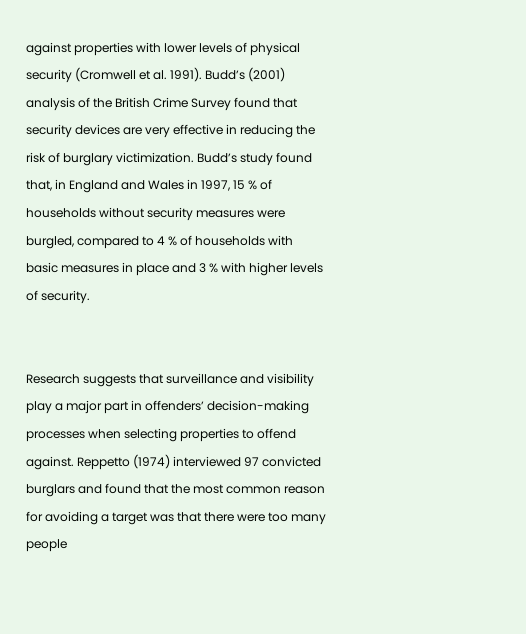against properties with lower levels of physical security (Cromwell et al. 1991). Budd’s (2001) analysis of the British Crime Survey found that security devices are very effective in reducing the risk of burglary victimization. Budd’s study found that, in England and Wales in 1997, 15 % of households without security measures were burgled, compared to 4 % of households with basic measures in place and 3 % with higher levels of security.


Research suggests that surveillance and visibility play a major part in offenders’ decision-making processes when selecting properties to offend against. Reppetto (1974) interviewed 97 convicted burglars and found that the most common reason for avoiding a target was that there were too many people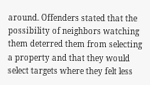around. Offenders stated that the possibility of neighbors watching them deterred them from selecting a property and that they would select targets where they felt less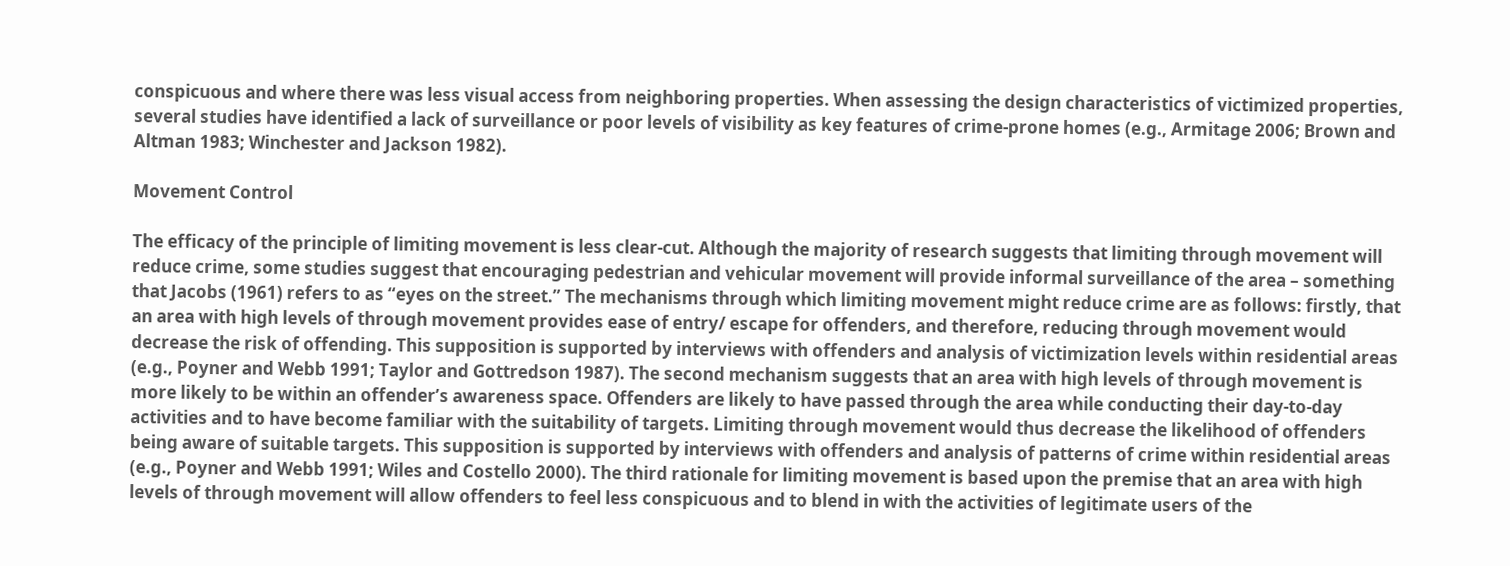conspicuous and where there was less visual access from neighboring properties. When assessing the design characteristics of victimized properties, several studies have identified a lack of surveillance or poor levels of visibility as key features of crime-prone homes (e.g., Armitage 2006; Brown and Altman 1983; Winchester and Jackson 1982).

Movement Control

The efficacy of the principle of limiting movement is less clear-cut. Although the majority of research suggests that limiting through movement will reduce crime, some studies suggest that encouraging pedestrian and vehicular movement will provide informal surveillance of the area – something that Jacobs (1961) refers to as “eyes on the street.” The mechanisms through which limiting movement might reduce crime are as follows: firstly, that an area with high levels of through movement provides ease of entry/ escape for offenders, and therefore, reducing through movement would decrease the risk of offending. This supposition is supported by interviews with offenders and analysis of victimization levels within residential areas (e.g., Poyner and Webb 1991; Taylor and Gottredson 1987). The second mechanism suggests that an area with high levels of through movement is more likely to be within an offender’s awareness space. Offenders are likely to have passed through the area while conducting their day-to-day activities and to have become familiar with the suitability of targets. Limiting through movement would thus decrease the likelihood of offenders being aware of suitable targets. This supposition is supported by interviews with offenders and analysis of patterns of crime within residential areas (e.g., Poyner and Webb 1991; Wiles and Costello 2000). The third rationale for limiting movement is based upon the premise that an area with high levels of through movement will allow offenders to feel less conspicuous and to blend in with the activities of legitimate users of the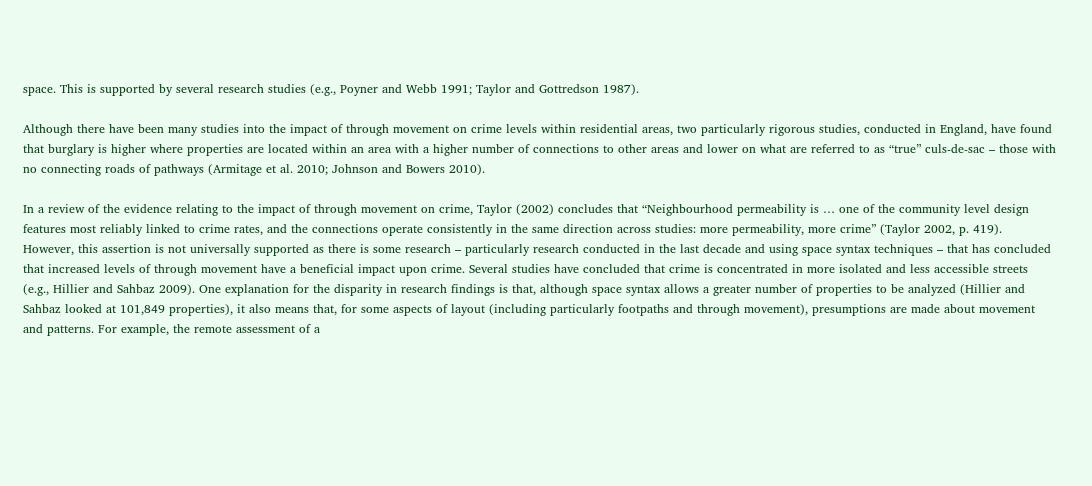space. This is supported by several research studies (e.g., Poyner and Webb 1991; Taylor and Gottredson 1987).

Although there have been many studies into the impact of through movement on crime levels within residential areas, two particularly rigorous studies, conducted in England, have found that burglary is higher where properties are located within an area with a higher number of connections to other areas and lower on what are referred to as “true” culs-de-sac – those with no connecting roads of pathways (Armitage et al. 2010; Johnson and Bowers 2010).

In a review of the evidence relating to the impact of through movement on crime, Taylor (2002) concludes that “Neighbourhood permeability is … one of the community level design features most reliably linked to crime rates, and the connections operate consistently in the same direction across studies: more permeability, more crime” (Taylor 2002, p. 419). However, this assertion is not universally supported as there is some research – particularly research conducted in the last decade and using space syntax techniques – that has concluded that increased levels of through movement have a beneficial impact upon crime. Several studies have concluded that crime is concentrated in more isolated and less accessible streets (e.g., Hillier and Sahbaz 2009). One explanation for the disparity in research findings is that, although space syntax allows a greater number of properties to be analyzed (Hillier and Sahbaz looked at 101,849 properties), it also means that, for some aspects of layout (including particularly footpaths and through movement), presumptions are made about movement and patterns. For example, the remote assessment of a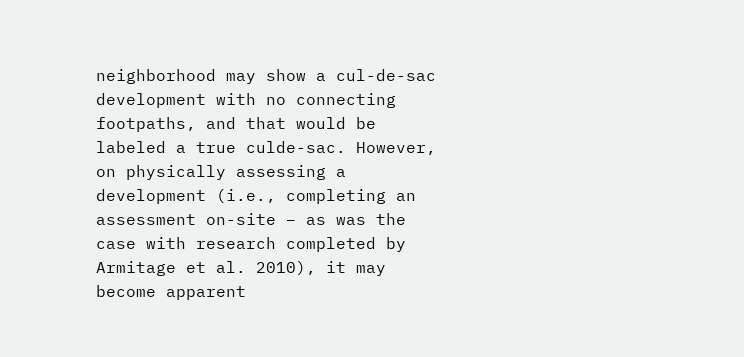neighborhood may show a cul-de-sac development with no connecting footpaths, and that would be labeled a true culde-sac. However, on physically assessing a development (i.e., completing an assessment on-site – as was the case with research completed by Armitage et al. 2010), it may become apparent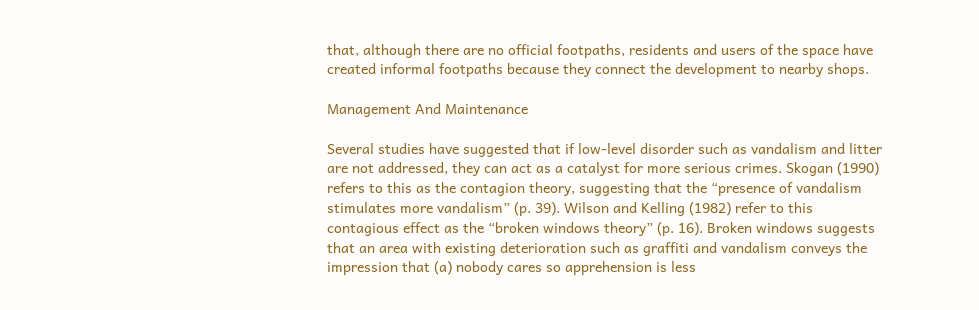that, although there are no official footpaths, residents and users of the space have created informal footpaths because they connect the development to nearby shops.

Management And Maintenance

Several studies have suggested that if low-level disorder such as vandalism and litter are not addressed, they can act as a catalyst for more serious crimes. Skogan (1990) refers to this as the contagion theory, suggesting that the “presence of vandalism stimulates more vandalism” (p. 39). Wilson and Kelling (1982) refer to this contagious effect as the “broken windows theory” (p. 16). Broken windows suggests that an area with existing deterioration such as graffiti and vandalism conveys the impression that (a) nobody cares so apprehension is less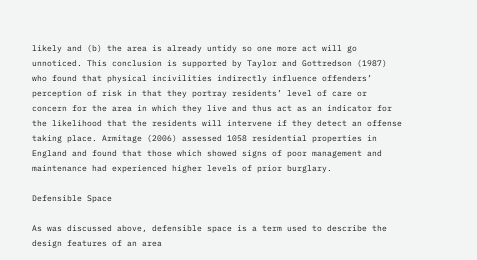likely and (b) the area is already untidy so one more act will go unnoticed. This conclusion is supported by Taylor and Gottredson (1987) who found that physical incivilities indirectly influence offenders’ perception of risk in that they portray residents’ level of care or concern for the area in which they live and thus act as an indicator for the likelihood that the residents will intervene if they detect an offense taking place. Armitage (2006) assessed 1058 residential properties in England and found that those which showed signs of poor management and maintenance had experienced higher levels of prior burglary.

Defensible Space

As was discussed above, defensible space is a term used to describe the design features of an area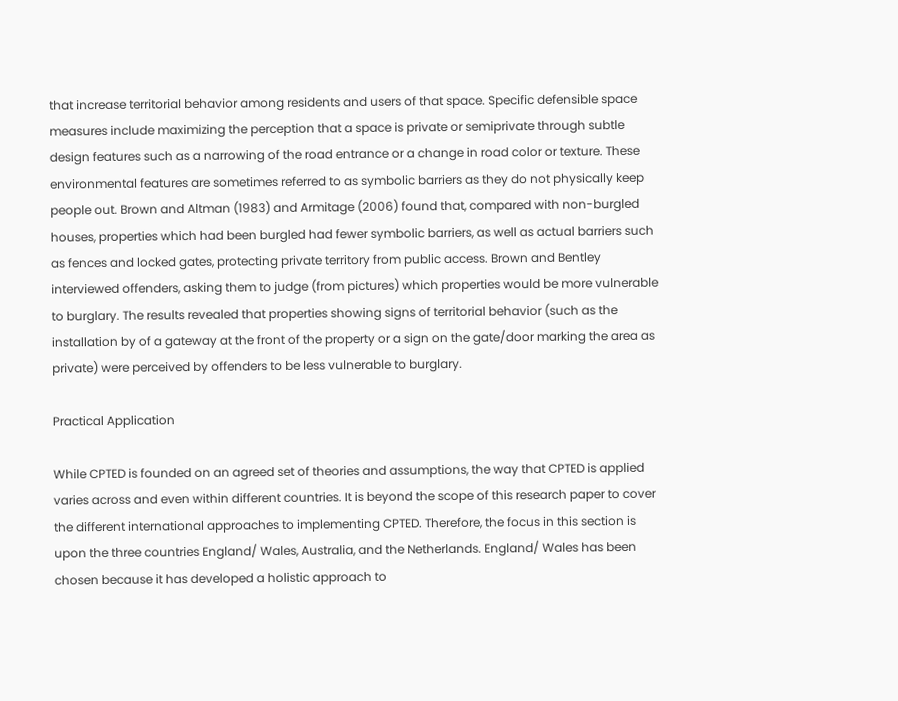that increase territorial behavior among residents and users of that space. Specific defensible space measures include maximizing the perception that a space is private or semiprivate through subtle design features such as a narrowing of the road entrance or a change in road color or texture. These environmental features are sometimes referred to as symbolic barriers as they do not physically keep people out. Brown and Altman (1983) and Armitage (2006) found that, compared with non-burgled houses, properties which had been burgled had fewer symbolic barriers, as well as actual barriers such as fences and locked gates, protecting private territory from public access. Brown and Bentley interviewed offenders, asking them to judge (from pictures) which properties would be more vulnerable to burglary. The results revealed that properties showing signs of territorial behavior (such as the installation by of a gateway at the front of the property or a sign on the gate/door marking the area as private) were perceived by offenders to be less vulnerable to burglary.

Practical Application

While CPTED is founded on an agreed set of theories and assumptions, the way that CPTED is applied varies across and even within different countries. It is beyond the scope of this research paper to cover the different international approaches to implementing CPTED. Therefore, the focus in this section is upon the three countries England/ Wales, Australia, and the Netherlands. England/ Wales has been chosen because it has developed a holistic approach to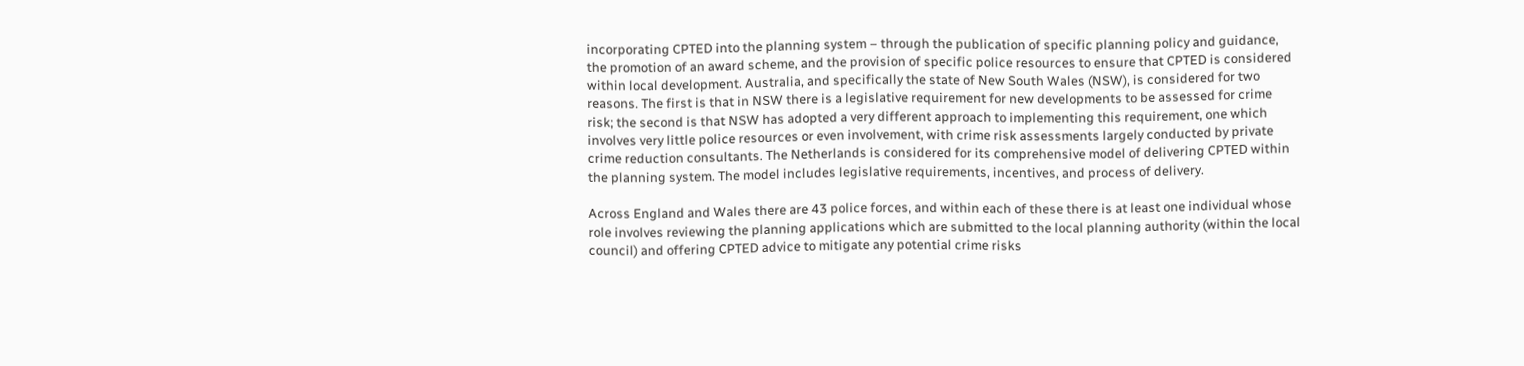incorporating CPTED into the planning system – through the publication of specific planning policy and guidance, the promotion of an award scheme, and the provision of specific police resources to ensure that CPTED is considered within local development. Australia, and specifically the state of New South Wales (NSW), is considered for two reasons. The first is that in NSW there is a legislative requirement for new developments to be assessed for crime risk; the second is that NSW has adopted a very different approach to implementing this requirement, one which involves very little police resources or even involvement, with crime risk assessments largely conducted by private crime reduction consultants. The Netherlands is considered for its comprehensive model of delivering CPTED within the planning system. The model includes legislative requirements, incentives, and process of delivery.

Across England and Wales there are 43 police forces, and within each of these there is at least one individual whose role involves reviewing the planning applications which are submitted to the local planning authority (within the local council) and offering CPTED advice to mitigate any potential crime risks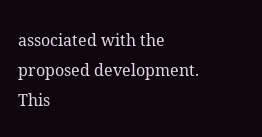associated with the proposed development. This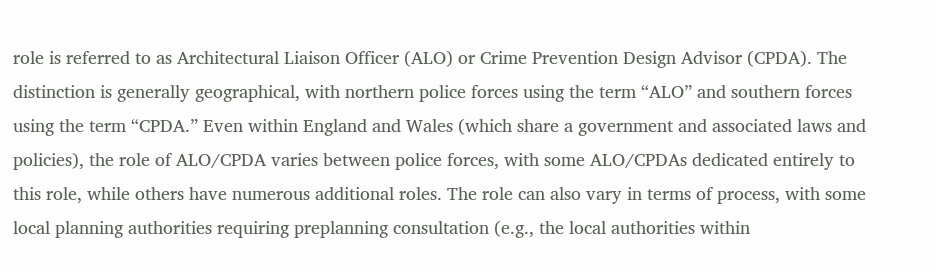role is referred to as Architectural Liaison Officer (ALO) or Crime Prevention Design Advisor (CPDA). The distinction is generally geographical, with northern police forces using the term “ALO” and southern forces using the term “CPDA.” Even within England and Wales (which share a government and associated laws and policies), the role of ALO/CPDA varies between police forces, with some ALO/CPDAs dedicated entirely to this role, while others have numerous additional roles. The role can also vary in terms of process, with some local planning authorities requiring preplanning consultation (e.g., the local authorities within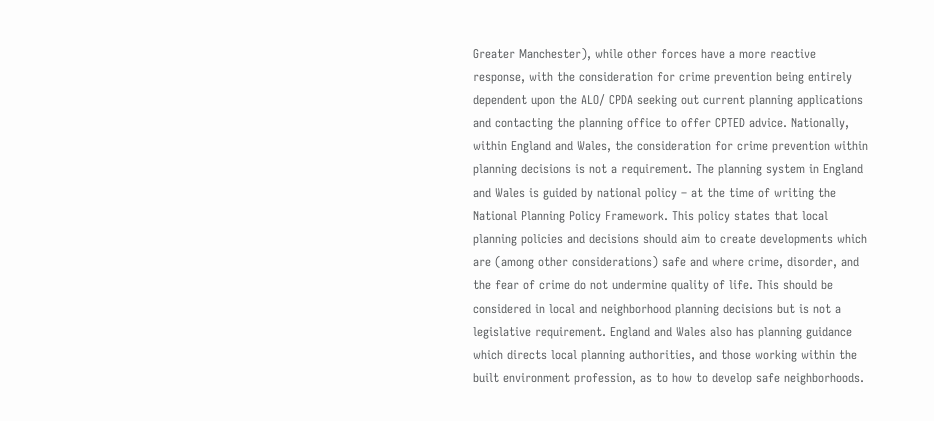Greater Manchester), while other forces have a more reactive response, with the consideration for crime prevention being entirely dependent upon the ALO/ CPDA seeking out current planning applications and contacting the planning office to offer CPTED advice. Nationally, within England and Wales, the consideration for crime prevention within planning decisions is not a requirement. The planning system in England and Wales is guided by national policy – at the time of writing the National Planning Policy Framework. This policy states that local planning policies and decisions should aim to create developments which are (among other considerations) safe and where crime, disorder, and the fear of crime do not undermine quality of life. This should be considered in local and neighborhood planning decisions but is not a legislative requirement. England and Wales also has planning guidance which directs local planning authorities, and those working within the built environment profession, as to how to develop safe neighborhoods.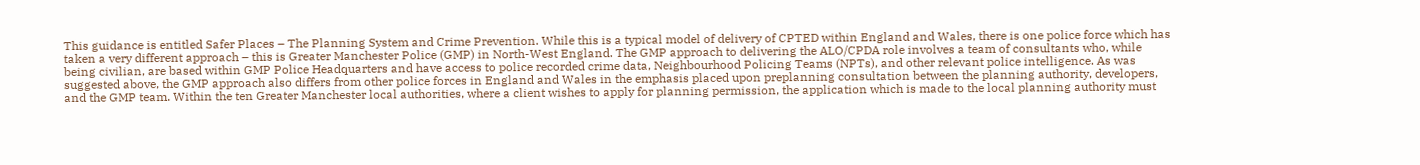This guidance is entitled Safer Places – The Planning System and Crime Prevention. While this is a typical model of delivery of CPTED within England and Wales, there is one police force which has taken a very different approach – this is Greater Manchester Police (GMP) in North-West England. The GMP approach to delivering the ALO/CPDA role involves a team of consultants who, while being civilian, are based within GMP Police Headquarters and have access to police recorded crime data, Neighbourhood Policing Teams (NPTs), and other relevant police intelligence. As was suggested above, the GMP approach also differs from other police forces in England and Wales in the emphasis placed upon preplanning consultation between the planning authority, developers, and the GMP team. Within the ten Greater Manchester local authorities, where a client wishes to apply for planning permission, the application which is made to the local planning authority must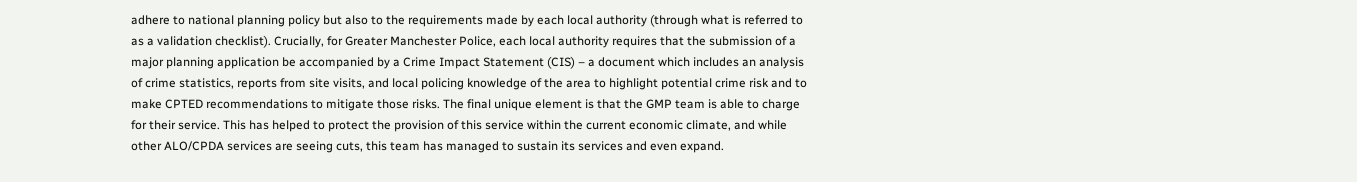adhere to national planning policy but also to the requirements made by each local authority (through what is referred to as a validation checklist). Crucially, for Greater Manchester Police, each local authority requires that the submission of a major planning application be accompanied by a Crime Impact Statement (CIS) – a document which includes an analysis of crime statistics, reports from site visits, and local policing knowledge of the area to highlight potential crime risk and to make CPTED recommendations to mitigate those risks. The final unique element is that the GMP team is able to charge for their service. This has helped to protect the provision of this service within the current economic climate, and while other ALO/CPDA services are seeing cuts, this team has managed to sustain its services and even expand.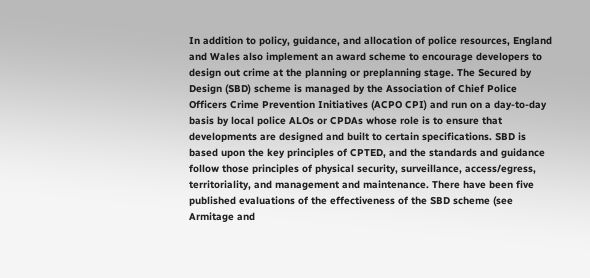In addition to policy, guidance, and allocation of police resources, England and Wales also implement an award scheme to encourage developers to design out crime at the planning or preplanning stage. The Secured by Design (SBD) scheme is managed by the Association of Chief Police Officers Crime Prevention Initiatives (ACPO CPI) and run on a day-to-day basis by local police ALOs or CPDAs whose role is to ensure that developments are designed and built to certain specifications. SBD is based upon the key principles of CPTED, and the standards and guidance follow those principles of physical security, surveillance, access/egress, territoriality, and management and maintenance. There have been five published evaluations of the effectiveness of the SBD scheme (see Armitage and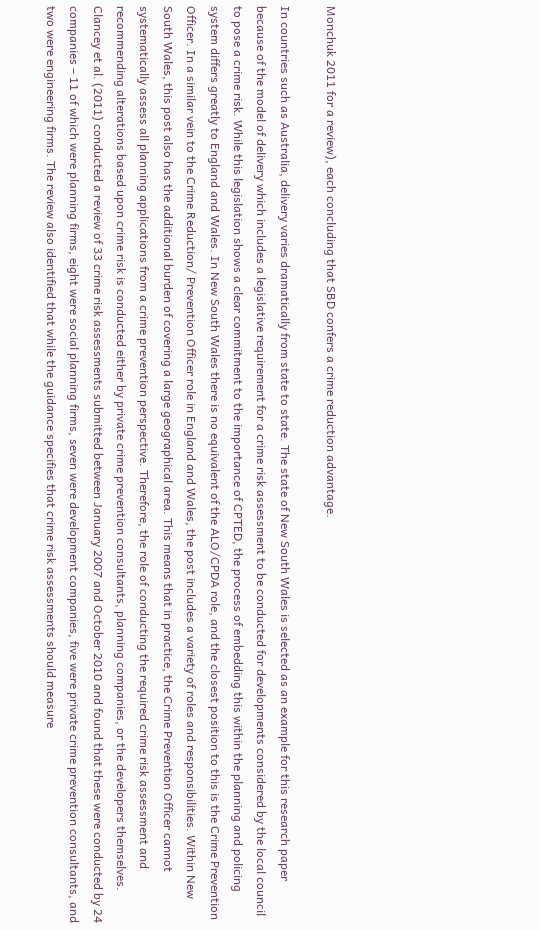Monchuk 2011 for a review), each concluding that SBD confers a crime reduction advantage.

In countries such as Australia, delivery varies dramatically from state to state. The state of New South Wales is selected as an example for this research paper because of the model of delivery which includes a legislative requirement for a crime risk assessment to be conducted for developments considered by the local council to pose a crime risk. While this legislation shows a clear commitment to the importance of CPTED, the process of embedding this within the planning and policing system differs greatly to England and Wales. In New South Wales there is no equivalent of the ALO/CPDA role, and the closest position to this is the Crime Prevention Officer. In a similar vein to the Crime Reduction/ Prevention Officer role in England and Wales, the post includes a variety of roles and responsibilities. Within New South Wales, this post also has the additional burden of covering a large geographical area. This means that in practice, the Crime Prevention Officer cannot systematically assess all planning applications from a crime prevention perspective. Therefore, the role of conducting the required crime risk assessment and recommending alterations based upon crime risk is conducted either by private crime prevention consultants, planning companies, or the developers themselves. Clancey et al. (2011) conducted a review of 33 crime risk assessments submitted between January 2007 and October 2010 and found that these were conducted by 24 companies – 11 of which were planning firms, eight were social planning firms, seven were development companies, five were private crime prevention consultants, and two were engineering firms. The review also identified that while the guidance specifies that crime risk assessments should measure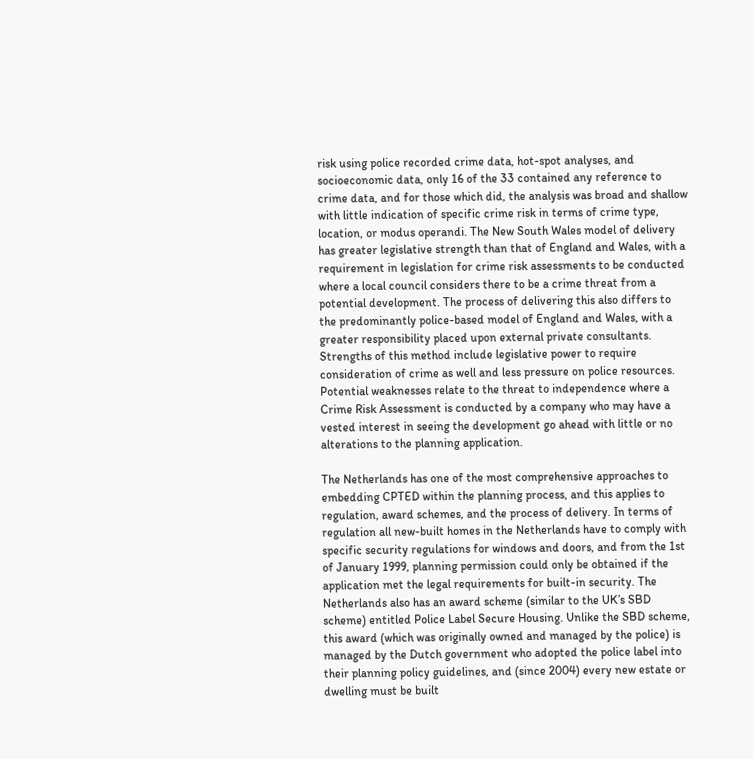risk using police recorded crime data, hot-spot analyses, and socioeconomic data, only 16 of the 33 contained any reference to crime data, and for those which did, the analysis was broad and shallow with little indication of specific crime risk in terms of crime type, location, or modus operandi. The New South Wales model of delivery has greater legislative strength than that of England and Wales, with a requirement in legislation for crime risk assessments to be conducted where a local council considers there to be a crime threat from a potential development. The process of delivering this also differs to the predominantly police-based model of England and Wales, with a greater responsibility placed upon external private consultants. Strengths of this method include legislative power to require consideration of crime as well and less pressure on police resources. Potential weaknesses relate to the threat to independence where a Crime Risk Assessment is conducted by a company who may have a vested interest in seeing the development go ahead with little or no alterations to the planning application.

The Netherlands has one of the most comprehensive approaches to embedding CPTED within the planning process, and this applies to regulation, award schemes, and the process of delivery. In terms of regulation all new-built homes in the Netherlands have to comply with specific security regulations for windows and doors, and from the 1st of January 1999, planning permission could only be obtained if the application met the legal requirements for built-in security. The Netherlands also has an award scheme (similar to the UK’s SBD scheme) entitled Police Label Secure Housing. Unlike the SBD scheme, this award (which was originally owned and managed by the police) is managed by the Dutch government who adopted the police label into their planning policy guidelines, and (since 2004) every new estate or dwelling must be built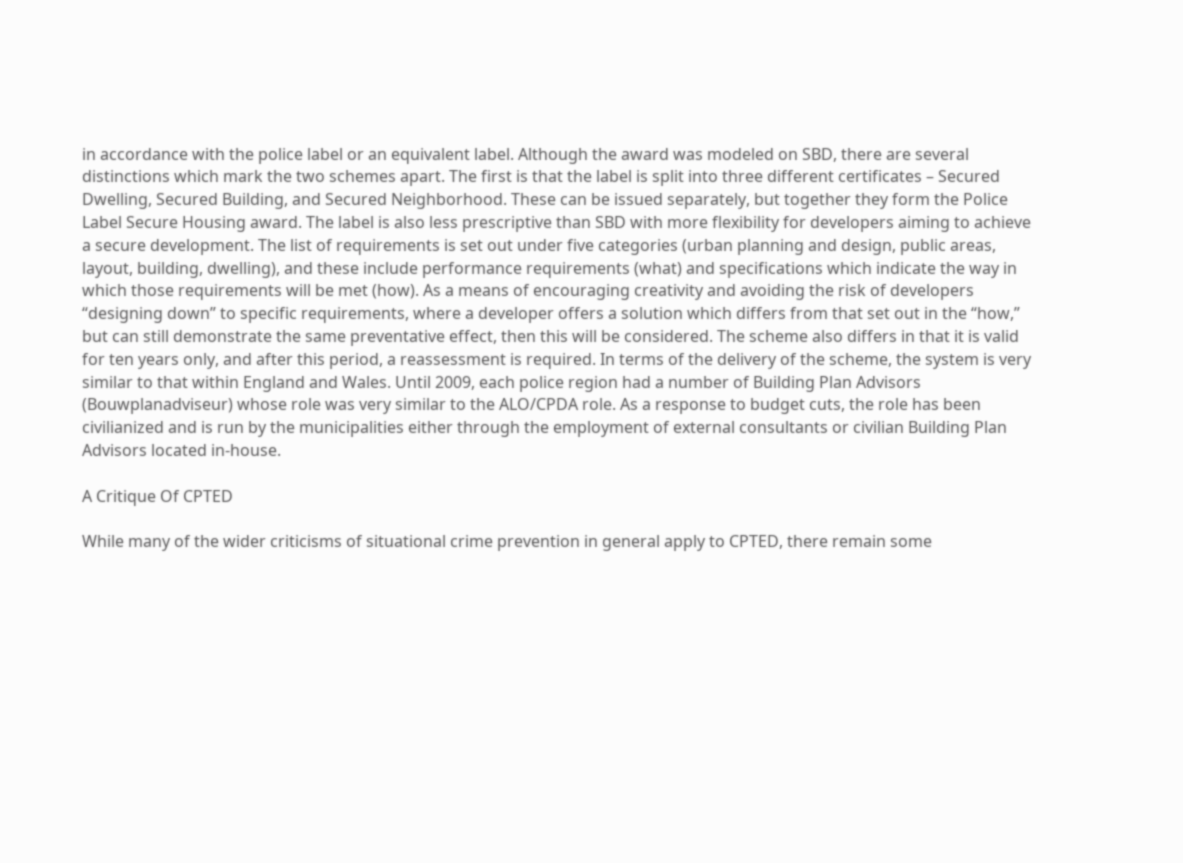in accordance with the police label or an equivalent label. Although the award was modeled on SBD, there are several distinctions which mark the two schemes apart. The first is that the label is split into three different certificates – Secured Dwelling, Secured Building, and Secured Neighborhood. These can be issued separately, but together they form the Police Label Secure Housing award. The label is also less prescriptive than SBD with more flexibility for developers aiming to achieve a secure development. The list of requirements is set out under five categories (urban planning and design, public areas, layout, building, dwelling), and these include performance requirements (what) and specifications which indicate the way in which those requirements will be met (how). As a means of encouraging creativity and avoiding the risk of developers “designing down” to specific requirements, where a developer offers a solution which differs from that set out in the “how,” but can still demonstrate the same preventative effect, then this will be considered. The scheme also differs in that it is valid for ten years only, and after this period, a reassessment is required. In terms of the delivery of the scheme, the system is very similar to that within England and Wales. Until 2009, each police region had a number of Building Plan Advisors (Bouwplanadviseur) whose role was very similar to the ALO/CPDA role. As a response to budget cuts, the role has been civilianized and is run by the municipalities either through the employment of external consultants or civilian Building Plan Advisors located in-house.

A Critique Of CPTED

While many of the wider criticisms of situational crime prevention in general apply to CPTED, there remain some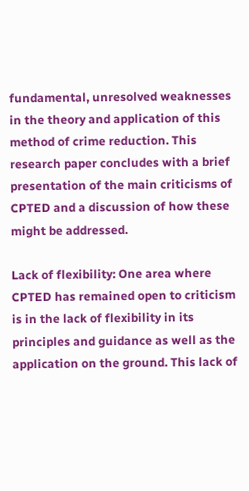fundamental, unresolved weaknesses in the theory and application of this method of crime reduction. This research paper concludes with a brief presentation of the main criticisms of CPTED and a discussion of how these might be addressed.

Lack of flexibility: One area where CPTED has remained open to criticism is in the lack of flexibility in its principles and guidance as well as the application on the ground. This lack of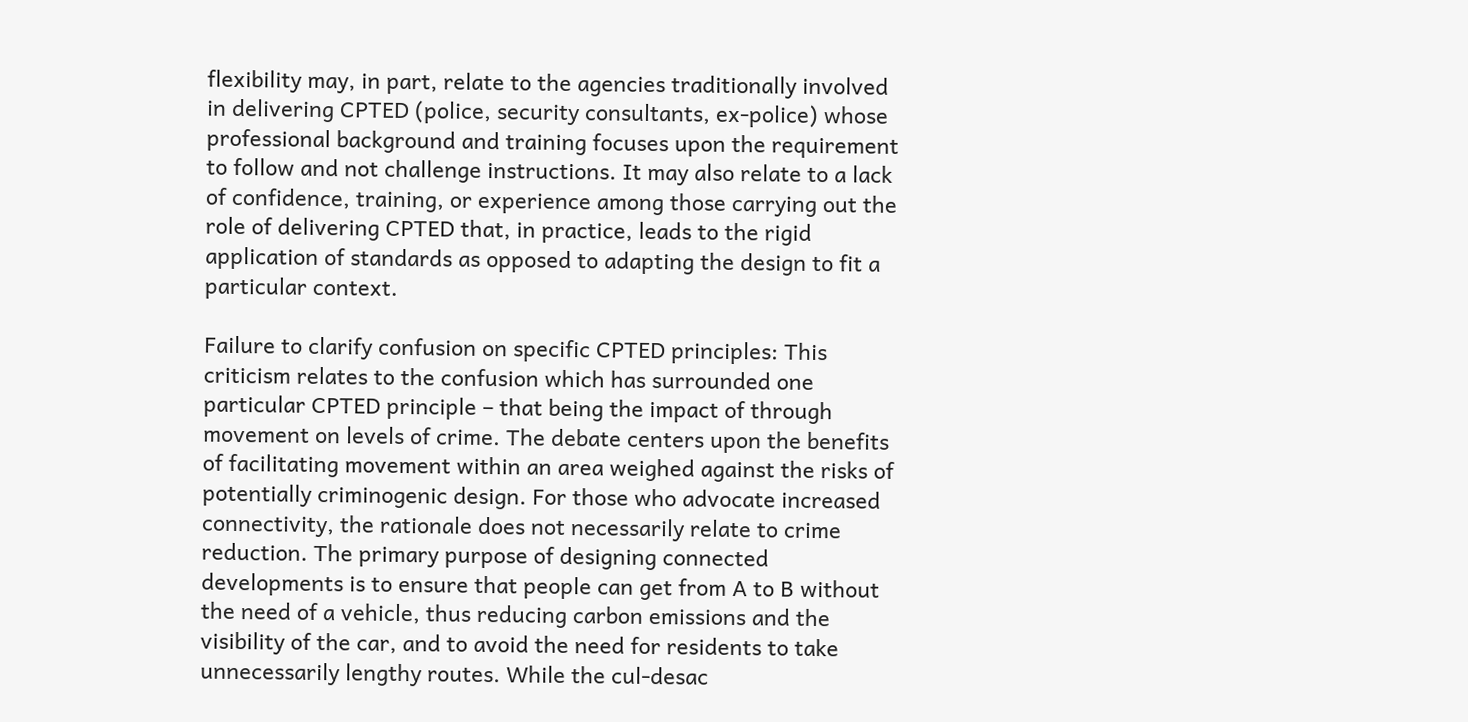flexibility may, in part, relate to the agencies traditionally involved in delivering CPTED (police, security consultants, ex-police) whose professional background and training focuses upon the requirement to follow and not challenge instructions. It may also relate to a lack of confidence, training, or experience among those carrying out the role of delivering CPTED that, in practice, leads to the rigid application of standards as opposed to adapting the design to fit a particular context.

Failure to clarify confusion on specific CPTED principles: This criticism relates to the confusion which has surrounded one particular CPTED principle – that being the impact of through movement on levels of crime. The debate centers upon the benefits of facilitating movement within an area weighed against the risks of potentially criminogenic design. For those who advocate increased connectivity, the rationale does not necessarily relate to crime reduction. The primary purpose of designing connected developments is to ensure that people can get from A to B without the need of a vehicle, thus reducing carbon emissions and the visibility of the car, and to avoid the need for residents to take unnecessarily lengthy routes. While the cul-desac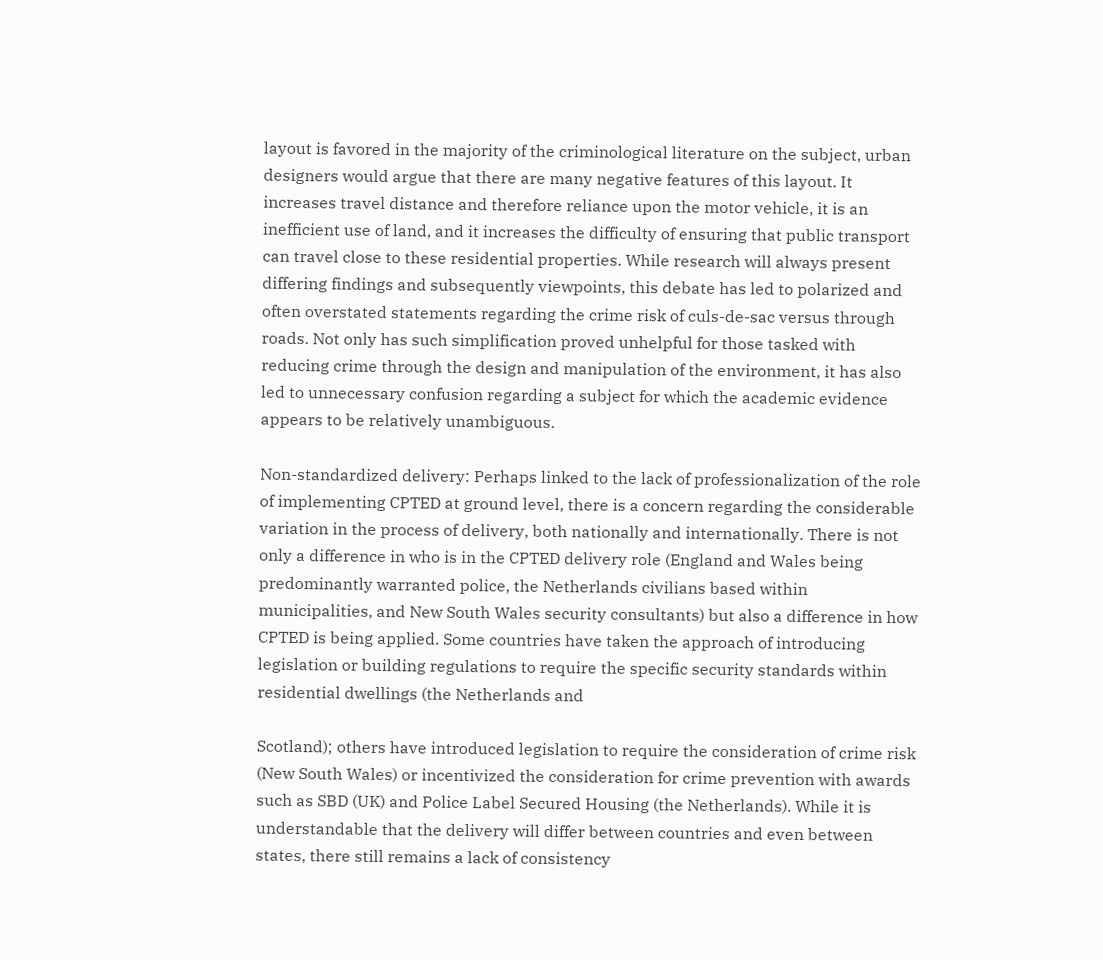layout is favored in the majority of the criminological literature on the subject, urban designers would argue that there are many negative features of this layout. It increases travel distance and therefore reliance upon the motor vehicle, it is an inefficient use of land, and it increases the difficulty of ensuring that public transport can travel close to these residential properties. While research will always present differing findings and subsequently viewpoints, this debate has led to polarized and often overstated statements regarding the crime risk of culs-de-sac versus through roads. Not only has such simplification proved unhelpful for those tasked with reducing crime through the design and manipulation of the environment, it has also led to unnecessary confusion regarding a subject for which the academic evidence appears to be relatively unambiguous.

Non-standardized delivery: Perhaps linked to the lack of professionalization of the role of implementing CPTED at ground level, there is a concern regarding the considerable variation in the process of delivery, both nationally and internationally. There is not only a difference in who is in the CPTED delivery role (England and Wales being predominantly warranted police, the Netherlands civilians based within municipalities, and New South Wales security consultants) but also a difference in how CPTED is being applied. Some countries have taken the approach of introducing legislation or building regulations to require the specific security standards within residential dwellings (the Netherlands and

Scotland); others have introduced legislation to require the consideration of crime risk (New South Wales) or incentivized the consideration for crime prevention with awards such as SBD (UK) and Police Label Secured Housing (the Netherlands). While it is understandable that the delivery will differ between countries and even between states, there still remains a lack of consistency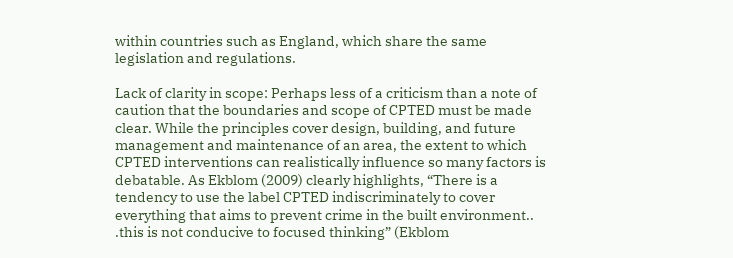within countries such as England, which share the same legislation and regulations.

Lack of clarity in scope: Perhaps less of a criticism than a note of caution that the boundaries and scope of CPTED must be made clear. While the principles cover design, building, and future management and maintenance of an area, the extent to which CPTED interventions can realistically influence so many factors is debatable. As Ekblom (2009) clearly highlights, “There is a tendency to use the label CPTED indiscriminately to cover everything that aims to prevent crime in the built environment.. .this is not conducive to focused thinking” (Ekblom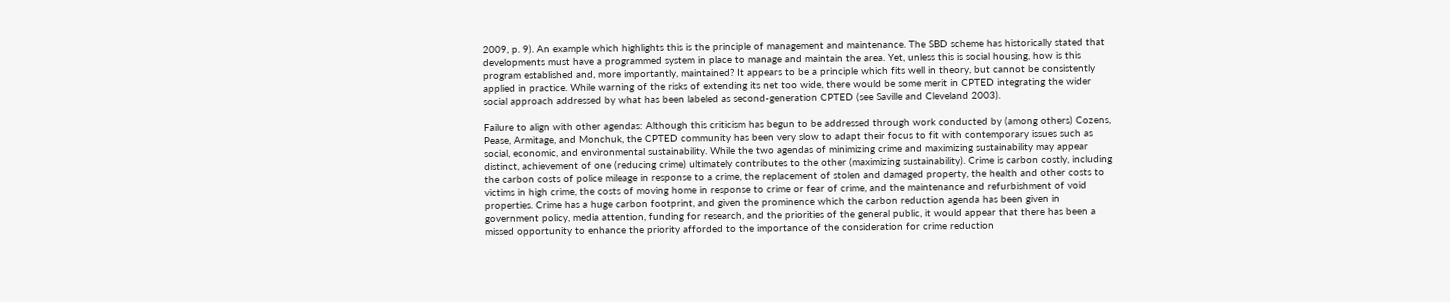2009, p. 9). An example which highlights this is the principle of management and maintenance. The SBD scheme has historically stated that developments must have a programmed system in place to manage and maintain the area. Yet, unless this is social housing, how is this program established and, more importantly, maintained? It appears to be a principle which fits well in theory, but cannot be consistently applied in practice. While warning of the risks of extending its net too wide, there would be some merit in CPTED integrating the wider social approach addressed by what has been labeled as second-generation CPTED (see Saville and Cleveland 2003).

Failure to align with other agendas: Although this criticism has begun to be addressed through work conducted by (among others) Cozens, Pease, Armitage, and Monchuk, the CPTED community has been very slow to adapt their focus to fit with contemporary issues such as social, economic, and environmental sustainability. While the two agendas of minimizing crime and maximizing sustainability may appear distinct, achievement of one (reducing crime) ultimately contributes to the other (maximizing sustainability). Crime is carbon costly, including the carbon costs of police mileage in response to a crime, the replacement of stolen and damaged property, the health and other costs to victims in high crime, the costs of moving home in response to crime or fear of crime, and the maintenance and refurbishment of void properties. Crime has a huge carbon footprint, and given the prominence which the carbon reduction agenda has been given in government policy, media attention, funding for research, and the priorities of the general public, it would appear that there has been a missed opportunity to enhance the priority afforded to the importance of the consideration for crime reduction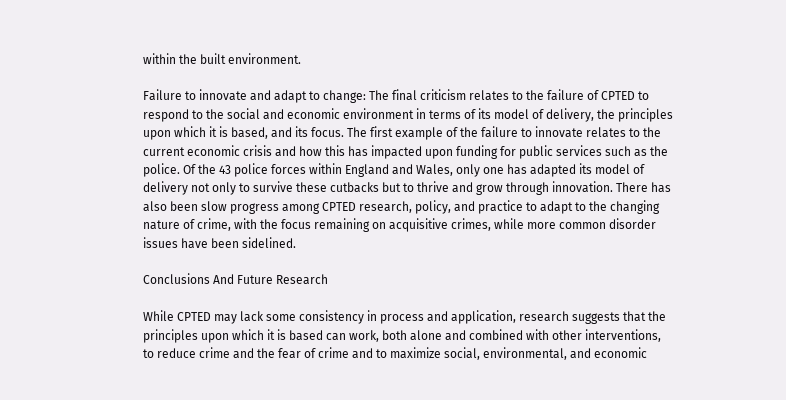within the built environment.

Failure to innovate and adapt to change: The final criticism relates to the failure of CPTED to respond to the social and economic environment in terms of its model of delivery, the principles upon which it is based, and its focus. The first example of the failure to innovate relates to the current economic crisis and how this has impacted upon funding for public services such as the police. Of the 43 police forces within England and Wales, only one has adapted its model of delivery not only to survive these cutbacks but to thrive and grow through innovation. There has also been slow progress among CPTED research, policy, and practice to adapt to the changing nature of crime, with the focus remaining on acquisitive crimes, while more common disorder issues have been sidelined.

Conclusions And Future Research

While CPTED may lack some consistency in process and application, research suggests that the principles upon which it is based can work, both alone and combined with other interventions, to reduce crime and the fear of crime and to maximize social, environmental, and economic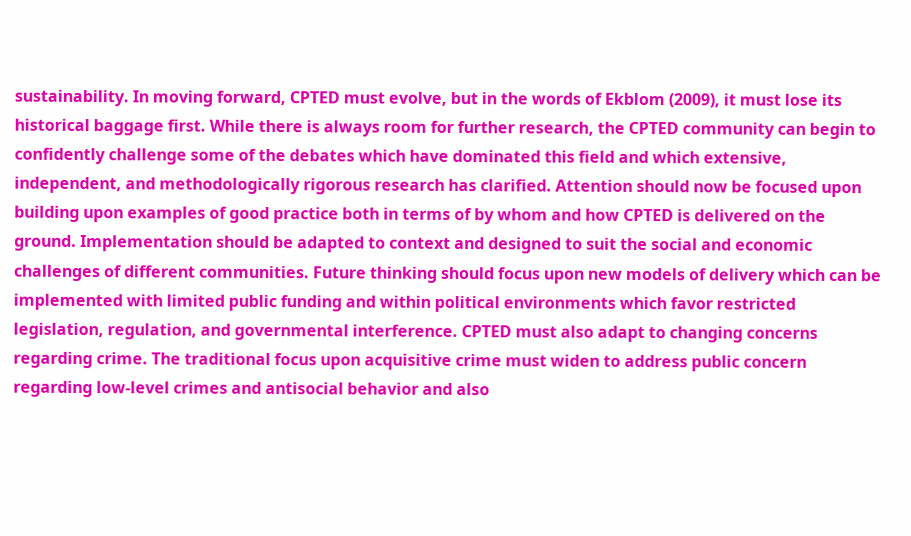sustainability. In moving forward, CPTED must evolve, but in the words of Ekblom (2009), it must lose its historical baggage first. While there is always room for further research, the CPTED community can begin to confidently challenge some of the debates which have dominated this field and which extensive, independent, and methodologically rigorous research has clarified. Attention should now be focused upon building upon examples of good practice both in terms of by whom and how CPTED is delivered on the ground. Implementation should be adapted to context and designed to suit the social and economic challenges of different communities. Future thinking should focus upon new models of delivery which can be implemented with limited public funding and within political environments which favor restricted legislation, regulation, and governmental interference. CPTED must also adapt to changing concerns regarding crime. The traditional focus upon acquisitive crime must widen to address public concern regarding low-level crimes and antisocial behavior and also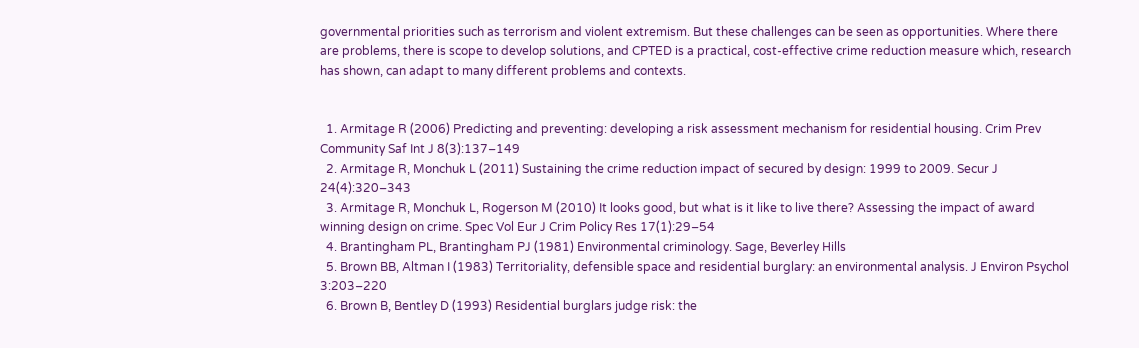governmental priorities such as terrorism and violent extremism. But these challenges can be seen as opportunities. Where there are problems, there is scope to develop solutions, and CPTED is a practical, cost-effective crime reduction measure which, research has shown, can adapt to many different problems and contexts.


  1. Armitage R (2006) Predicting and preventing: developing a risk assessment mechanism for residential housing. Crim Prev Community Saf Int J 8(3):137–149
  2. Armitage R, Monchuk L (2011) Sustaining the crime reduction impact of secured by design: 1999 to 2009. Secur J 24(4):320–343
  3. Armitage R, Monchuk L, Rogerson M (2010) It looks good, but what is it like to live there? Assessing the impact of award winning design on crime. Spec Vol Eur J Crim Policy Res 17(1):29–54
  4. Brantingham PL, Brantingham PJ (1981) Environmental criminology. Sage, Beverley Hills
  5. Brown BB, Altman I (1983) Territoriality, defensible space and residential burglary: an environmental analysis. J Environ Psychol 3:203–220
  6. Brown B, Bentley D (1993) Residential burglars judge risk: the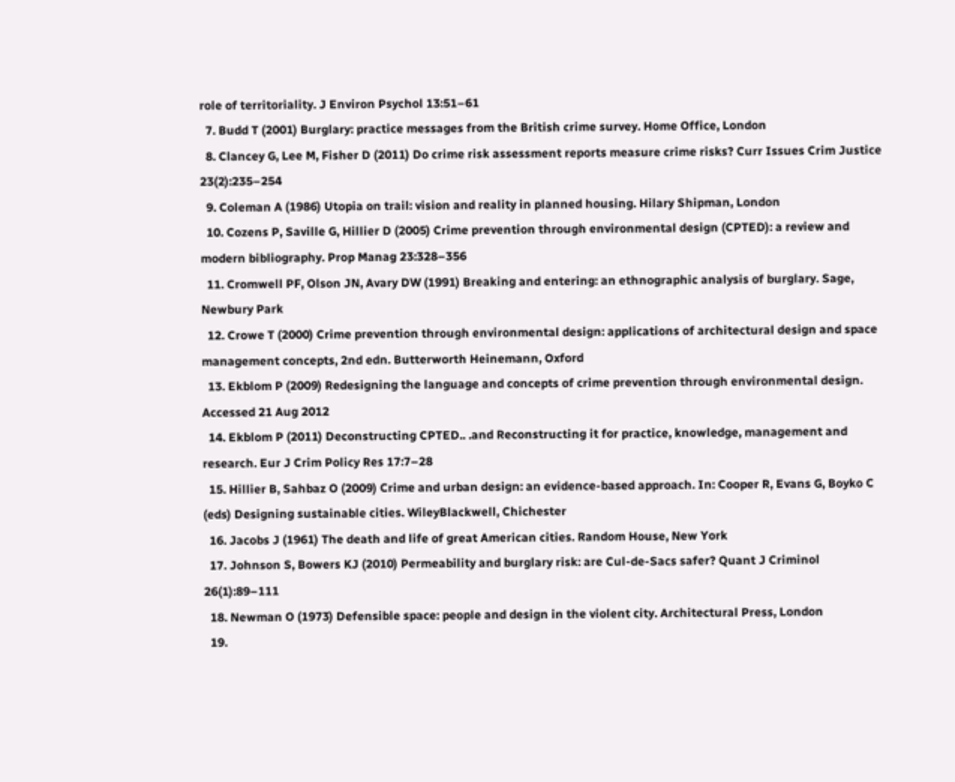role of territoriality. J Environ Psychol 13:51–61
  7. Budd T (2001) Burglary: practice messages from the British crime survey. Home Office, London
  8. Clancey G, Lee M, Fisher D (2011) Do crime risk assessment reports measure crime risks? Curr Issues Crim Justice 23(2):235–254
  9. Coleman A (1986) Utopia on trail: vision and reality in planned housing. Hilary Shipman, London
  10. Cozens P, Saville G, Hillier D (2005) Crime prevention through environmental design (CPTED): a review and modern bibliography. Prop Manag 23:328–356
  11. Cromwell PF, Olson JN, Avary DW (1991) Breaking and entering: an ethnographic analysis of burglary. Sage, Newbury Park
  12. Crowe T (2000) Crime prevention through environmental design: applications of architectural design and space management concepts, 2nd edn. Butterworth Heinemann, Oxford
  13. Ekblom P (2009) Redesigning the language and concepts of crime prevention through environmental design. Accessed 21 Aug 2012
  14. Ekblom P (2011) Deconstructing CPTED.. .and Reconstructing it for practice, knowledge, management and research. Eur J Crim Policy Res 17:7–28
  15. Hillier B, Sahbaz O (2009) Crime and urban design: an evidence-based approach. In: Cooper R, Evans G, Boyko C (eds) Designing sustainable cities. WileyBlackwell, Chichester
  16. Jacobs J (1961) The death and life of great American cities. Random House, New York
  17. Johnson S, Bowers KJ (2010) Permeability and burglary risk: are Cul-de-Sacs safer? Quant J Criminol 26(1):89–111
  18. Newman O (1973) Defensible space: people and design in the violent city. Architectural Press, London
  19.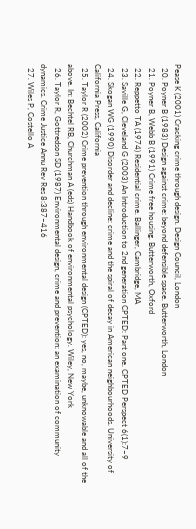Pease K (2001) Cracking crime through design. Design Council, London
  20. Poyner B (1983) Design against crime: beyond defensible space. Butterworth, London
  21. Poyner B, Webb B (1991) Crime free housing. Butterworth, Oxford
  22. Reppetto TA (1974) Residential crime. Ballinger, Cambridge, MA
  23. Saville G, Cleveland G (2003) An Introduction to 2nd generation CPTED: Part one. CPTED Perspect 6(1):7–9
  24. Skogan WG (1990) Disorder and decline: crime and the spiral of decay in American neighbourhoods. University of California Press, California
  25. Taylor R (2002) Crime prevention through environmental design (CPTED): yes, no, maybe, unknowable and all of the above. In: Bechtel RB, Churchman A (eds) Handbook of environmental psychology. Wiley, New York
  26. Taylor R, Gottredson SD (1987) Environmental design, crime and prevention: an examination of community dynamics. Crime Justice Annu Rev Res 8:387–416
  27. Wiles P, Costello A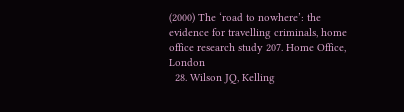(2000) The ‘road to nowhere’: the evidence for travelling criminals, home office research study 207. Home Office, London
  28. Wilson JQ, Kelling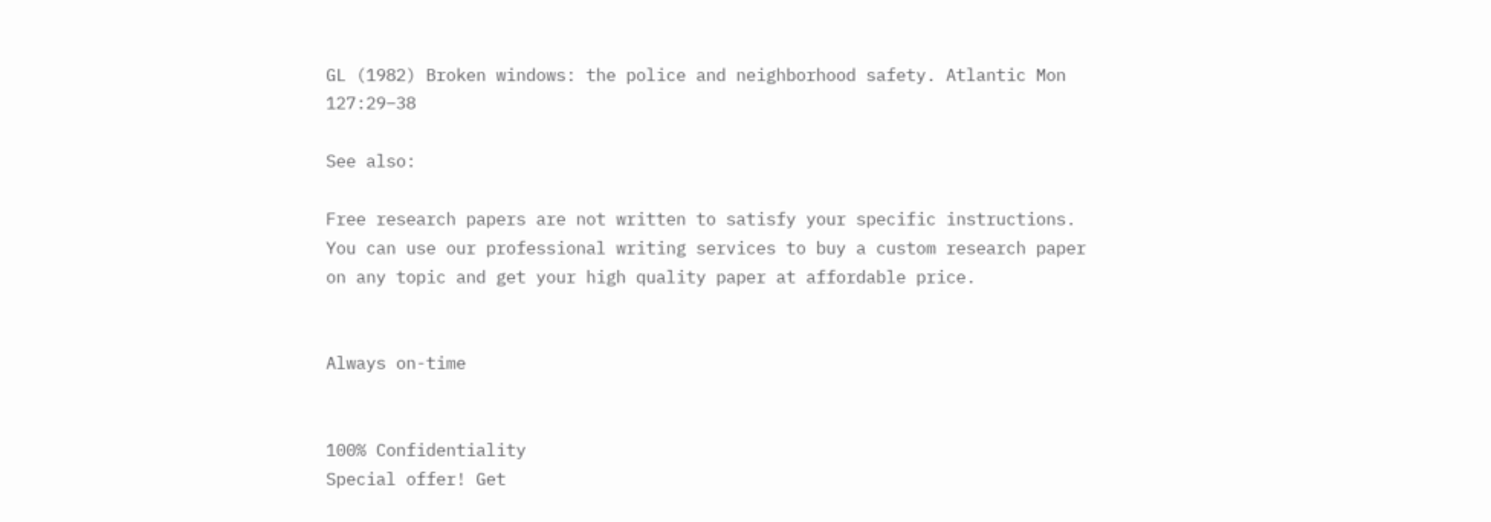GL (1982) Broken windows: the police and neighborhood safety. Atlantic Mon 127:29–38

See also:

Free research papers are not written to satisfy your specific instructions. You can use our professional writing services to buy a custom research paper on any topic and get your high quality paper at affordable price.


Always on-time


100% Confidentiality
Special offer! Get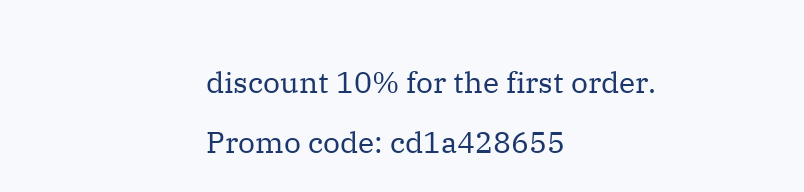discount 10% for the first order. Promo code: cd1a428655